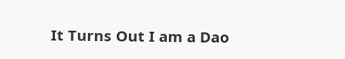It Turns Out I am a Dao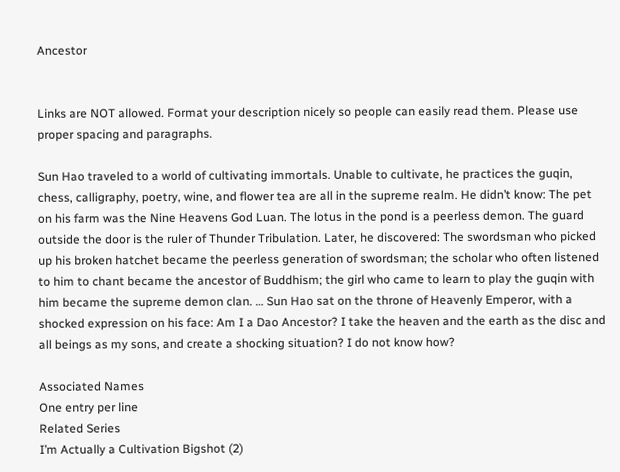Ancestor


Links are NOT allowed. Format your description nicely so people can easily read them. Please use proper spacing and paragraphs.

Sun Hao traveled to a world of cultivating immortals. Unable to cultivate, he practices the guqin, chess, calligraphy, poetry, wine, and flower tea are all in the supreme realm. He didn’t know: The pet on his farm was the Nine Heavens God Luan. The lotus in the pond is a peerless demon. The guard outside the door is the ruler of Thunder Tribulation. Later, he discovered: The swordsman who picked up his broken hatchet became the peerless generation of swordsman; the scholar who often listened to him to chant became the ancestor of Buddhism; the girl who came to learn to play the guqin with him became the supreme demon clan. … Sun Hao sat on the throne of Heavenly Emperor, with a shocked expression on his face: Am I a Dao Ancestor? I take the heaven and the earth as the disc and all beings as my sons, and create a shocking situation? I do not know how?

Associated Names
One entry per line
Related Series
I’m Actually a Cultivation Bigshot (2)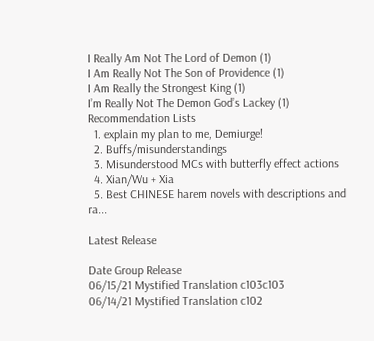I Really Am Not The Lord of Demon (1)
I Am Really Not The Son of Providence (1)
I Am Really the Strongest King (1)
I’m Really Not The Demon God’s Lackey (1)
Recommendation Lists
  1. explain my plan to me, Demiurge!
  2. Buffs/misunderstandings
  3. Misunderstood MCs with butterfly effect actions
  4. Xian/Wu + Xia
  5. Best CHINESE harem novels with descriptions and ra...

Latest Release

Date Group Release
06/15/21 Mystified Translation c103c103
06/14/21 Mystified Translation c102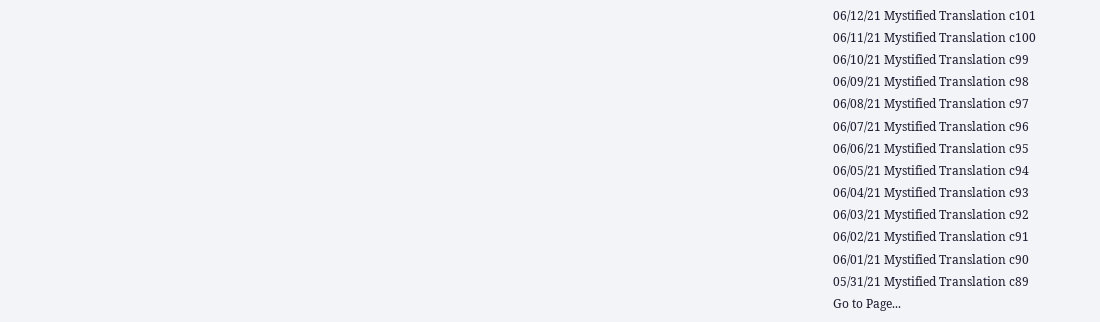06/12/21 Mystified Translation c101
06/11/21 Mystified Translation c100
06/10/21 Mystified Translation c99
06/09/21 Mystified Translation c98
06/08/21 Mystified Translation c97
06/07/21 Mystified Translation c96
06/06/21 Mystified Translation c95
06/05/21 Mystified Translation c94
06/04/21 Mystified Translation c93
06/03/21 Mystified Translation c92
06/02/21 Mystified Translation c91
06/01/21 Mystified Translation c90
05/31/21 Mystified Translation c89
Go to Page...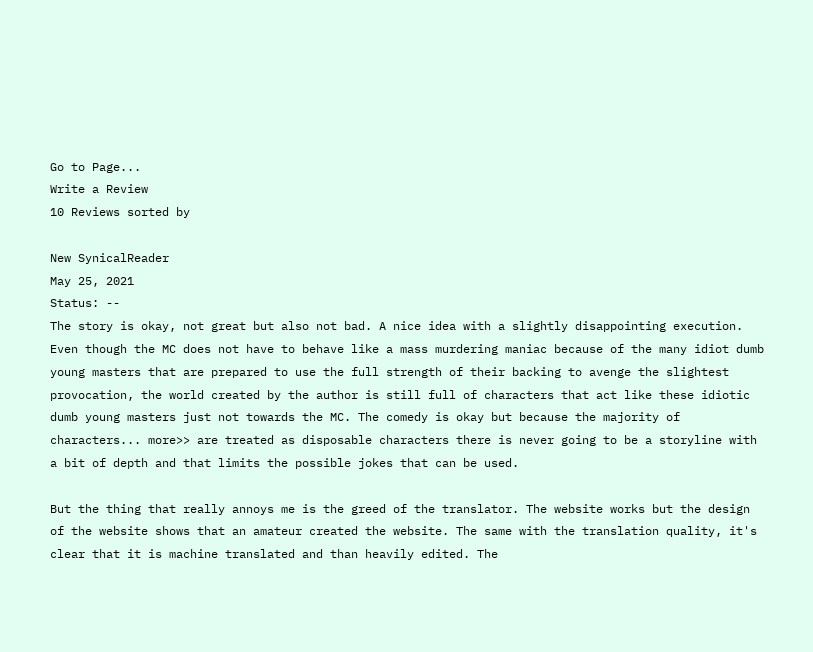Go to Page...
Write a Review
10 Reviews sorted by

New SynicalReader
May 25, 2021
Status: --
The story is okay, not great but also not bad. A nice idea with a slightly disappointing execution. Even though the MC does not have to behave like a mass murdering maniac because of the many idiot dumb young masters that are prepared to use the full strength of their backing to avenge the slightest provocation, the world created by the author is still full of characters that act like these idiotic dumb young masters just not towards the MC. The comedy is okay but because the majority of characters... more>> are treated as disposable characters there is never going to be a storyline with a bit of depth and that limits the possible jokes that can be used.

But the thing that really annoys me is the greed of the translator. The website works but the design of the website shows that an amateur created the website. The same with the translation quality, it's clear that it is machine translated and than heavily edited. The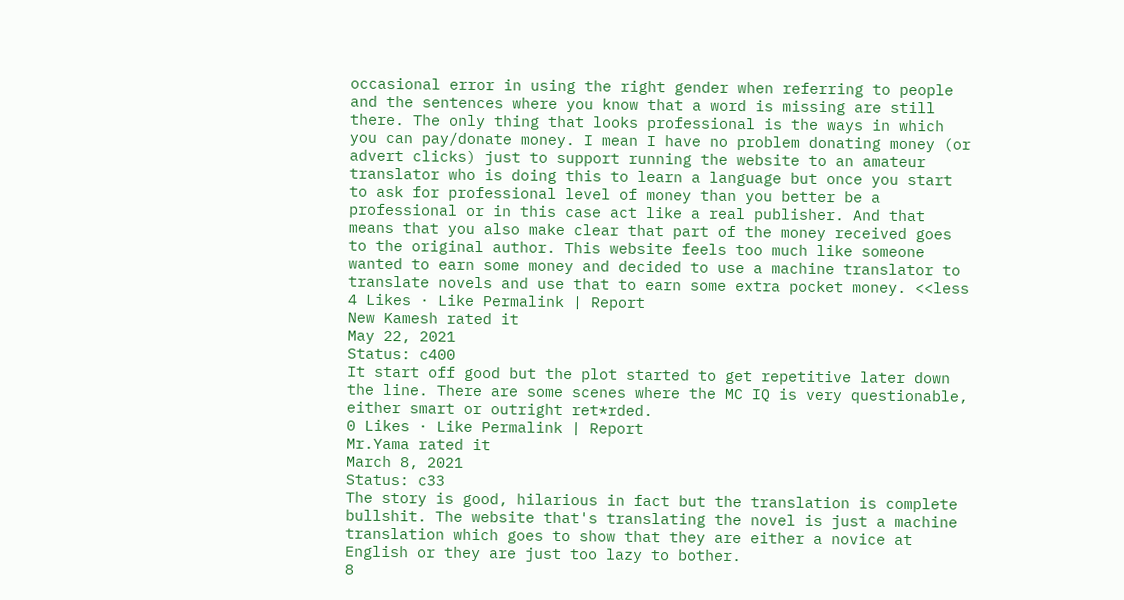occasional error in using the right gender when referring to people and the sentences where you know that a word is missing are still there. The only thing that looks professional is the ways in which you can pay/donate money. I mean I have no problem donating money (or advert clicks) just to support running the website to an amateur translator who is doing this to learn a language but once you start to ask for professional level of money than you better be a professional or in this case act like a real publisher. And that means that you also make clear that part of the money received goes to the original author. This website feels too much like someone wanted to earn some money and decided to use a machine translator to translate novels and use that to earn some extra pocket money. <<less
4 Likes · Like Permalink | Report
New Kamesh rated it
May 22, 2021
Status: c400
It start off good but the plot started to get repetitive later down the line. There are some scenes where the MC IQ is very questionable, either smart or outright ret*rded.
0 Likes · Like Permalink | Report
Mr.Yama rated it
March 8, 2021
Status: c33
The story is good, hilarious in fact but the translation is complete bullshit. The website that's translating the novel is just a machine translation which goes to show that they are either a novice at English or they are just too lazy to bother.
8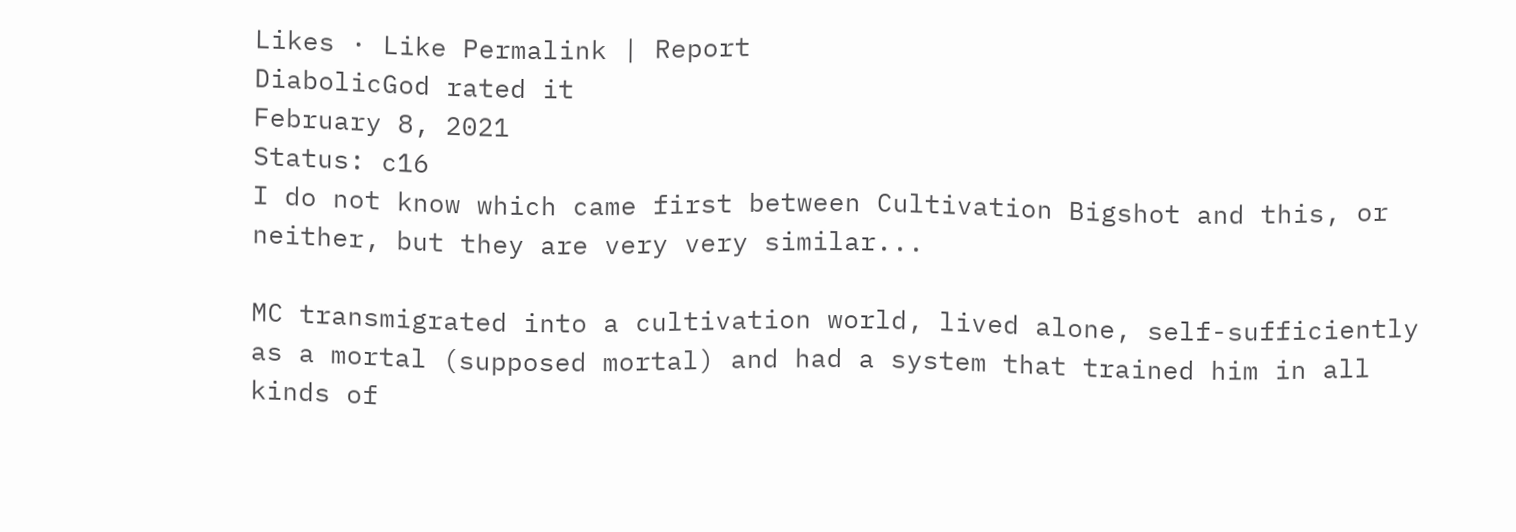Likes · Like Permalink | Report
DiabolicGod rated it
February 8, 2021
Status: c16
I do not know which came first between Cultivation Bigshot and this, or neither, but they are very very similar...

MC transmigrated into a cultivation world, lived alone, self-sufficiently as a mortal (supposed mortal) and had a system that trained him in all kinds of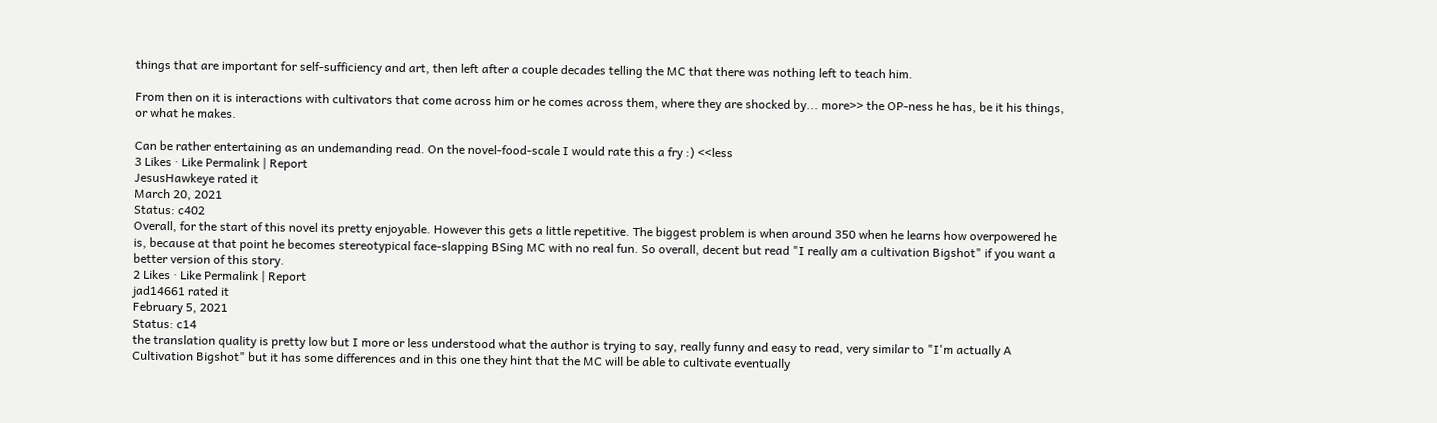things that are important for self-sufficiency and art, then left after a couple decades telling the MC that there was nothing left to teach him.

From then on it is interactions with cultivators that come across him or he comes across them, where they are shocked by... more>> the OP-ness he has, be it his things, or what he makes.

Can be rather entertaining as an undemanding read. On the novel-food-scale I would rate this a fry :) <<less
3 Likes · Like Permalink | Report
JesusHawkeye rated it
March 20, 2021
Status: c402
Overall, for the start of this novel its pretty enjoyable. However this gets a little repetitive. The biggest problem is when around 350 when he learns how overpowered he is, because at that point he becomes stereotypical face-slapping BSing MC with no real fun. So overall, decent but read "I really am a cultivation Bigshot" if you want a better version of this story.
2 Likes · Like Permalink | Report
jad14661 rated it
February 5, 2021
Status: c14
the translation quality is pretty low but I more or less understood what the author is trying to say, really funny and easy to read, very similar to "I'm actually A Cultivation Bigshot" but it has some differences and in this one they hint that the MC will be able to cultivate eventually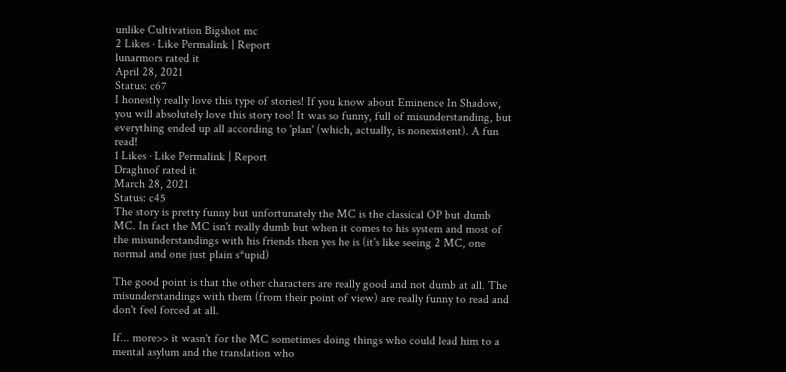unlike Cultivation Bigshot mc
2 Likes · Like Permalink | Report
lunarmors rated it
April 28, 2021
Status: c67
I honestly really love this type of stories! If you know about Eminence In Shadow, you will absolutely love this story too! It was so funny, full of misunderstanding, but everything ended up all according to 'plan' (which, actually, is nonexistent). A fun read!
1 Likes · Like Permalink | Report
Draghnof rated it
March 28, 2021
Status: c45
The story is pretty funny but unfortunately the MC is the classical OP but dumb MC. In fact the MC isn't really dumb but when it comes to his system and most of the misunderstandings with his friends then yes he is (it's like seeing 2 MC, one normal and one just plain s*upid)

The good point is that the other characters are really good and not dumb at all. The misunderstandings with them (from their point of view) are really funny to read and don't feel forced at all.

If... more>> it wasn't for the MC sometimes doing things who could lead him to a mental asylum and the translation who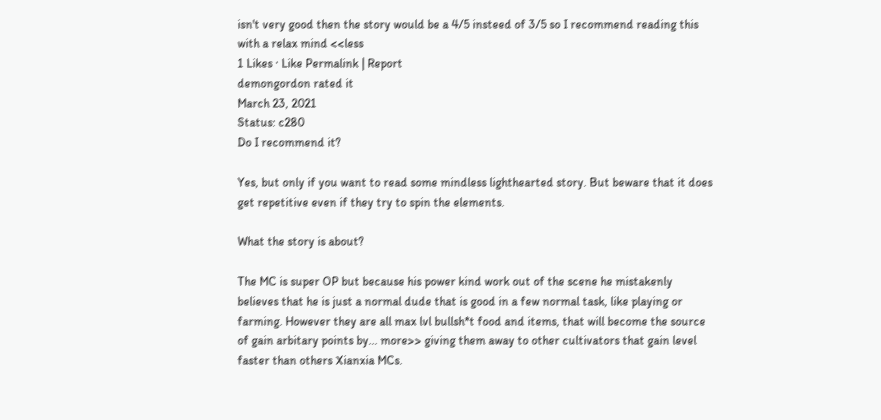isn't very good then the story would be a 4/5 insteed of 3/5 so I recommend reading this with a relax mind <<less
1 Likes · Like Permalink | Report
demongordon rated it
March 23, 2021
Status: c280
Do I recommend it?

Yes, but only if you want to read some mindless lighthearted story. But beware that it does get repetitive even if they try to spin the elements.

What the story is about?

The MC is super OP but because his power kind work out of the scene he mistakenly believes that he is just a normal dude that is good in a few normal task, like playing or farming. However they are all max lvl bullsh*t food and items, that will become the source of gain arbitary points by... more>> giving them away to other cultivators that gain level faster than others Xianxia MCs.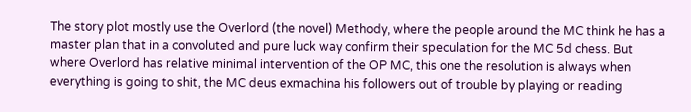The story plot mostly use the Overlord (the novel) Methody, where the people around the MC think he has a master plan that in a convoluted and pure luck way confirm their speculation for the MC 5d chess. But where Overlord has relative minimal intervention of the OP MC, this one the resolution is always when everything is going to shit, the MC deus exmachina his followers out of trouble by playing or reading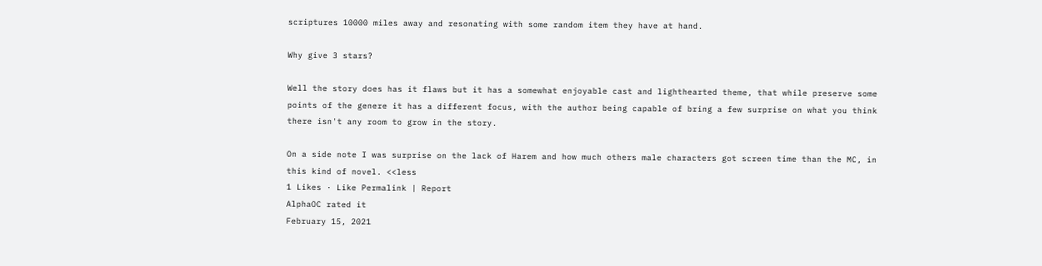scriptures 10000 miles away and resonating with some random item they have at hand.

Why give 3 stars?

Well the story does has it flaws but it has a somewhat enjoyable cast and lighthearted theme, that while preserve some points of the genere it has a different focus, with the author being capable of bring a few surprise on what you think there isn't any room to grow in the story.

On a side note I was surprise on the lack of Harem and how much others male characters got screen time than the MC, in this kind of novel. <<less
1 Likes · Like Permalink | Report
AlphaOC rated it
February 15, 2021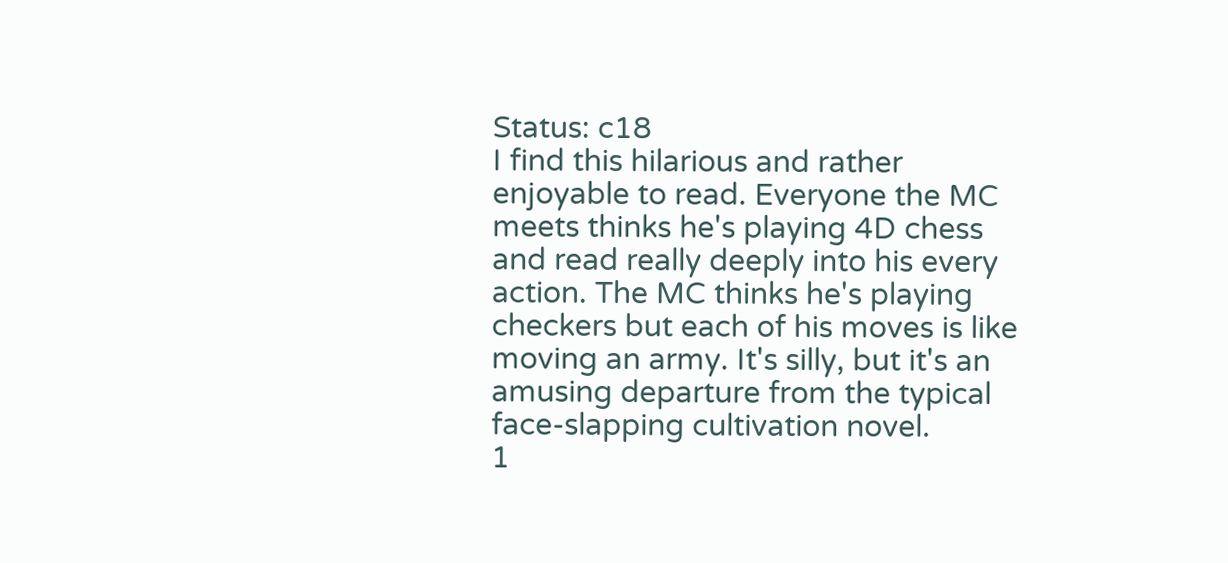Status: c18
I find this hilarious and rather enjoyable to read. Everyone the MC meets thinks he's playing 4D chess and read really deeply into his every action. The MC thinks he's playing checkers but each of his moves is like moving an army. It's silly, but it's an amusing departure from the typical face-slapping cultivation novel.
1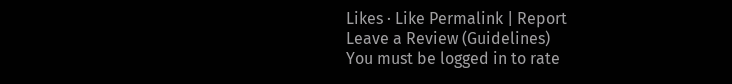Likes · Like Permalink | Report
Leave a Review (Guidelines)
You must be logged in to rate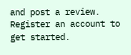and post a review. Register an account to get started.